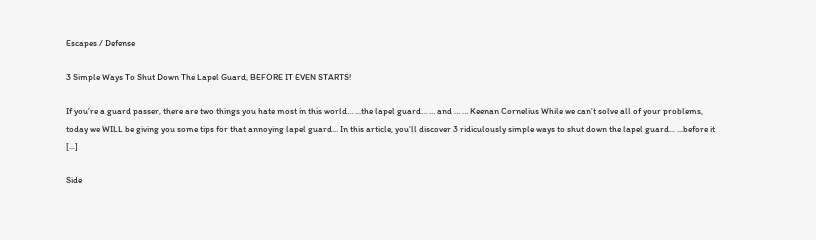Escapes / Defense

3 Simple Ways To Shut Down The Lapel Guard, BEFORE IT EVEN STARTS!

If you’re a guard passer, there are two things you hate most in this world… ...the lapel guard… … and … … Keenan Cornelius While we can’t solve all of your problems, today we WILL be giving you some tips for that annoying lapel guard… In this article, you’ll discover 3 ridiculously simple ways to shut down the lapel guard... ...before it [...]

Side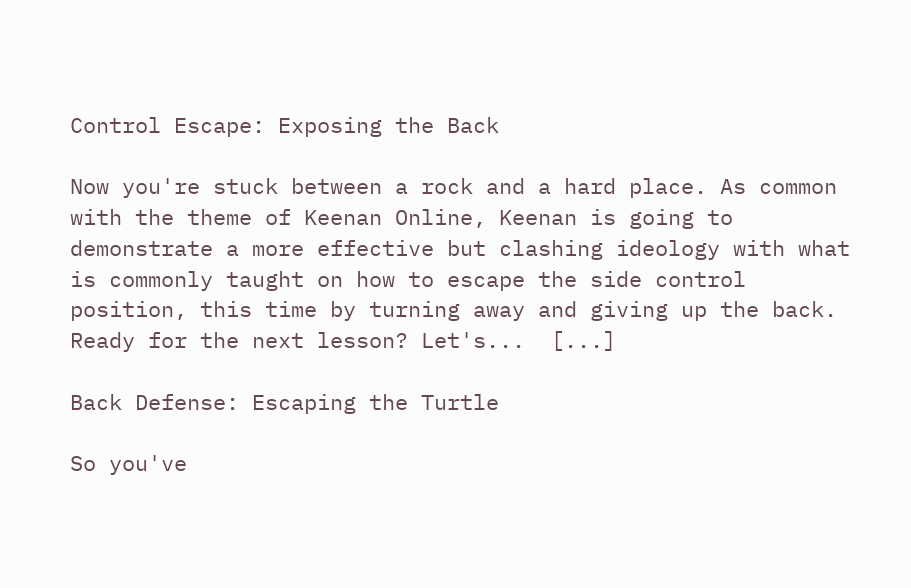Control Escape: Exposing the Back

Now you're stuck between a rock and a hard place. As common with the theme of Keenan Online, Keenan is going to demonstrate a more effective but clashing ideology with what is commonly taught on how to escape the side control position, this time by turning away and giving up the back. Ready for the next lesson? Let's...  [...]

Back Defense: Escaping the Turtle

So you've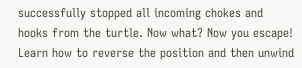successfully stopped all incoming chokes and hooks from the turtle. Now what? Now you escape! Learn how to reverse the position and then unwind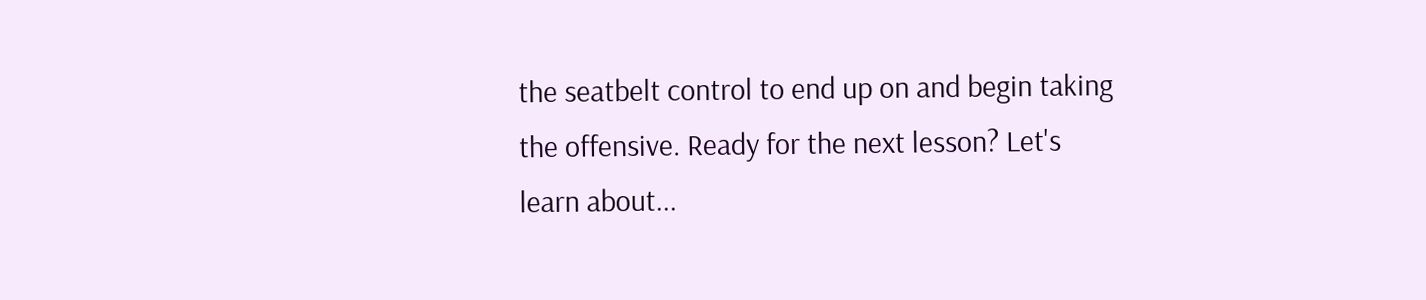the seatbelt control to end up on and begin taking the offensive. Ready for the next lesson? Let's learn about...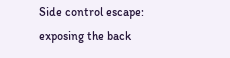Side control escape: exposing the back